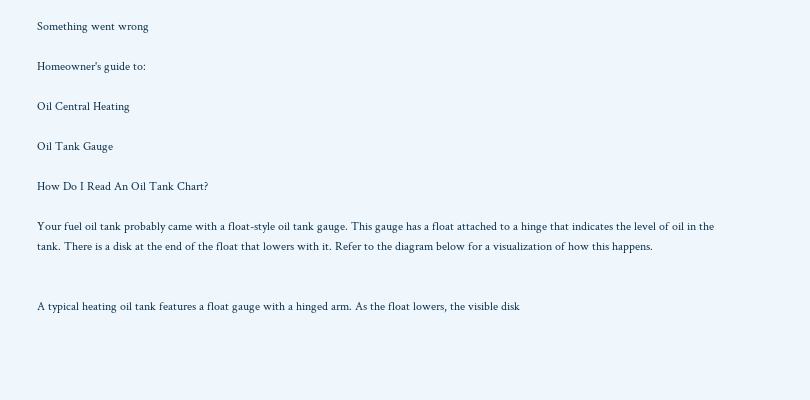Something went wrong

Homeowner's guide to:

Oil Central Heating

Oil Tank Gauge

How Do I Read An Oil Tank Chart?

Your fuel oil tank probably came with a float-style oil tank gauge. This gauge has a float attached to a hinge that indicates the level of oil in the tank. There is a disk at the end of the float that lowers with it. Refer to the diagram below for a visualization of how this happens.


A typical heating oil tank features a float gauge with a hinged arm. As the float lowers, the visible disk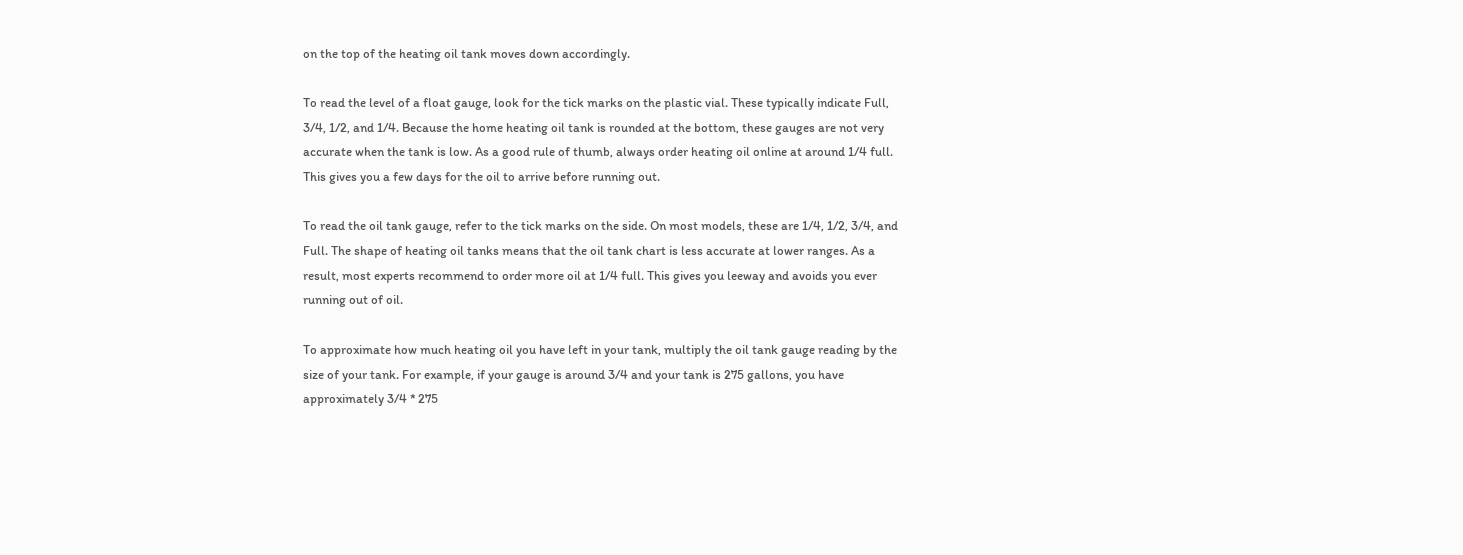on the top of the heating oil tank moves down accordingly.

To read the level of a float gauge, look for the tick marks on the plastic vial. These typically indicate Full, 3/4, 1/2, and 1/4. Because the home heating oil tank is rounded at the bottom, these gauges are not very accurate when the tank is low. As a good rule of thumb, always order heating oil online at around 1/4 full. This gives you a few days for the oil to arrive before running out.

To read the oil tank gauge, refer to the tick marks on the side. On most models, these are 1/4, 1/2, 3/4, and Full. The shape of heating oil tanks means that the oil tank chart is less accurate at lower ranges. As a result, most experts recommend to order more oil at 1/4 full. This gives you leeway and avoids you ever running out of oil.

To approximate how much heating oil you have left in your tank, multiply the oil tank gauge reading by the size of your tank. For example, if your gauge is around 3/4 and your tank is 275 gallons, you have approximately 3/4 * 275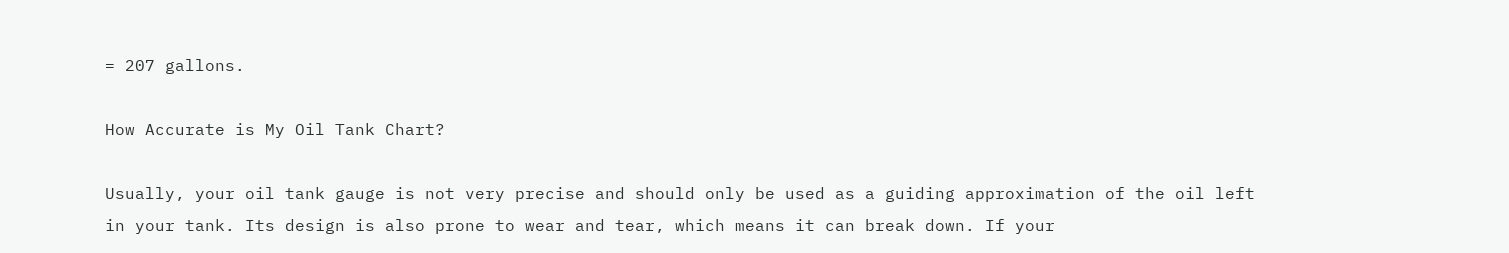= 207 gallons.

How Accurate is My Oil Tank Chart?

Usually, your oil tank gauge is not very precise and should only be used as a guiding approximation of the oil left in your tank. Its design is also prone to wear and tear, which means it can break down. If your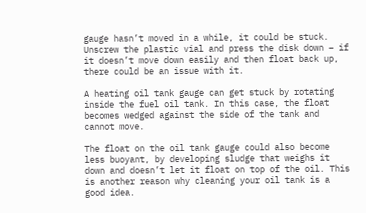gauge hasn’t moved in a while, it could be stuck. Unscrew the plastic vial and press the disk down – if it doesn’t move down easily and then float back up, there could be an issue with it.

A heating oil tank gauge can get stuck by rotating inside the fuel oil tank. In this case, the float becomes wedged against the side of the tank and cannot move.

The float on the oil tank gauge could also become less buoyant, by developing sludge that weighs it down and doesn’t let it float on top of the oil. This is another reason why cleaning your oil tank is a good idea.